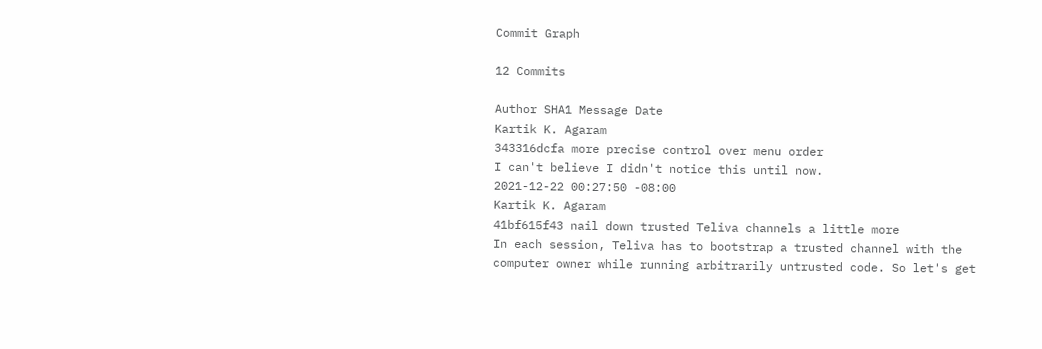Commit Graph

12 Commits

Author SHA1 Message Date
Kartik K. Agaram
343316dcfa more precise control over menu order
I can't believe I didn't notice this until now.
2021-12-22 00:27:50 -08:00
Kartik K. Agaram
41bf615f43 nail down trusted Teliva channels a little more
In each session, Teliva has to bootstrap a trusted channel with the
computer owner while running arbitrarily untrusted code. So let's get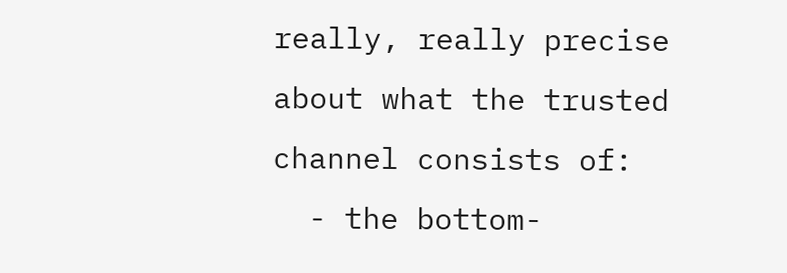really, really precise about what the trusted channel consists of:
  - the bottom-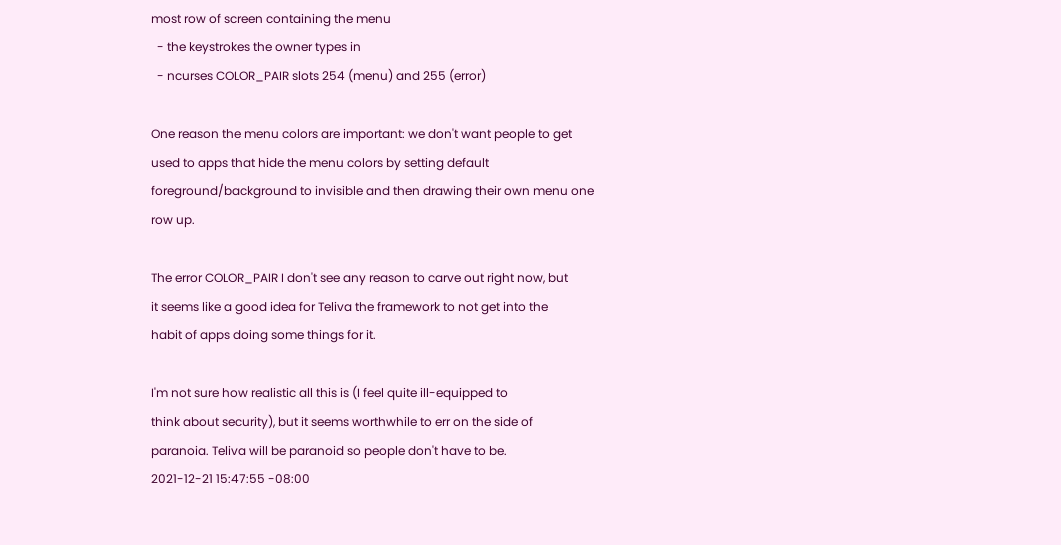most row of screen containing the menu
  - the keystrokes the owner types in
  - ncurses COLOR_PAIR slots 254 (menu) and 255 (error)

One reason the menu colors are important: we don't want people to get
used to apps that hide the menu colors by setting default
foreground/background to invisible and then drawing their own menu one
row up.

The error COLOR_PAIR I don't see any reason to carve out right now, but
it seems like a good idea for Teliva the framework to not get into the
habit of apps doing some things for it.

I'm not sure how realistic all this is (I feel quite ill-equipped to
think about security), but it seems worthwhile to err on the side of
paranoia. Teliva will be paranoid so people don't have to be.
2021-12-21 15:47:55 -08:00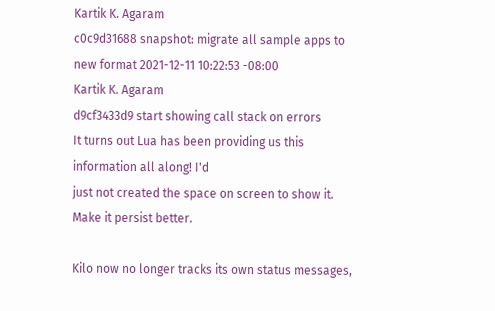Kartik K. Agaram
c0c9d31688 snapshot: migrate all sample apps to new format 2021-12-11 10:22:53 -08:00
Kartik K. Agaram
d9cf3433d9 start showing call stack on errors
It turns out Lua has been providing us this information all along! I'd
just not created the space on screen to show it. Make it persist better.

Kilo now no longer tracks its own status messages,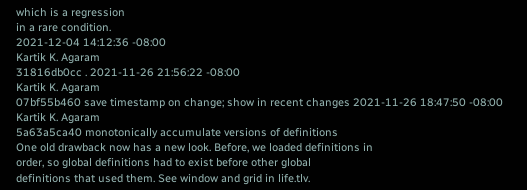which is a regression
in a rare condition.
2021-12-04 14:12:36 -08:00
Kartik K. Agaram
31816db0cc . 2021-11-26 21:56:22 -08:00
Kartik K. Agaram
07bf55b460 save timestamp on change; show in recent changes 2021-11-26 18:47:50 -08:00
Kartik K. Agaram
5a63a5ca40 monotonically accumulate versions of definitions
One old drawback now has a new look. Before, we loaded definitions in
order, so global definitions had to exist before other global
definitions that used them. See window and grid in life.tlv.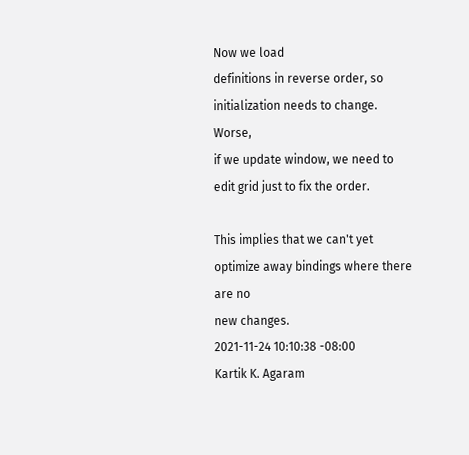Now we load
definitions in reverse order, so initialization needs to change. Worse,
if we update window, we need to edit grid just to fix the order.

This implies that we can't yet optimize away bindings where there are no
new changes.
2021-11-24 10:10:38 -08:00
Kartik K. Agaram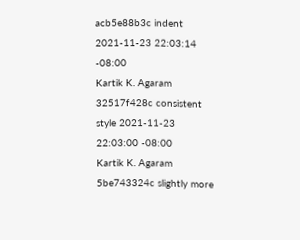acb5e88b3c indent 2021-11-23 22:03:14 -08:00
Kartik K. Agaram
32517f428c consistent style 2021-11-23 22:03:00 -08:00
Kartik K. Agaram
5be743324c slightly more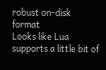robust on-disk format
Looks like Lua supports a little bit of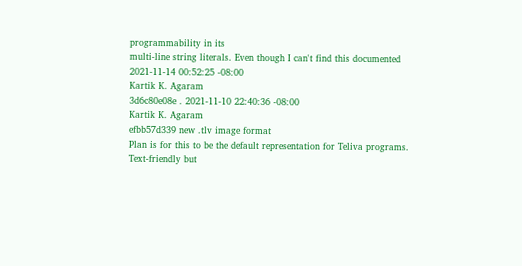programmability in its
multi-line string literals. Even though I can't find this documented
2021-11-14 00:52:25 -08:00
Kartik K. Agaram
3d6c80e08e . 2021-11-10 22:40:36 -08:00
Kartik K. Agaram
efbb57d339 new .tlv image format
Plan is for this to be the default representation for Teliva programs.
Text-friendly but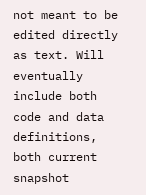not meant to be edited directly as text. Will
eventually include both code and data definitions, both current snapshot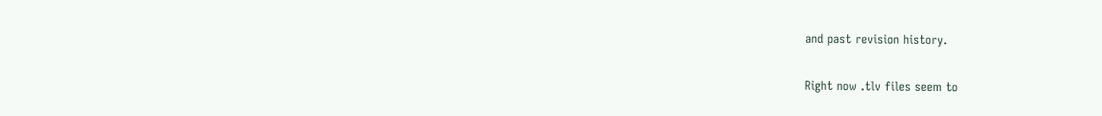and past revision history.

Right now .tlv files seem to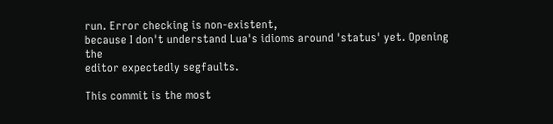run. Error checking is non-existent,
because I don't understand Lua's idioms around 'status' yet. Opening the
editor expectedly segfaults.

This commit is the most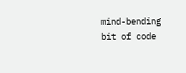mind-bending bit of code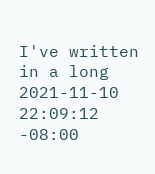I've written in a long
2021-11-10 22:09:12 -08:00